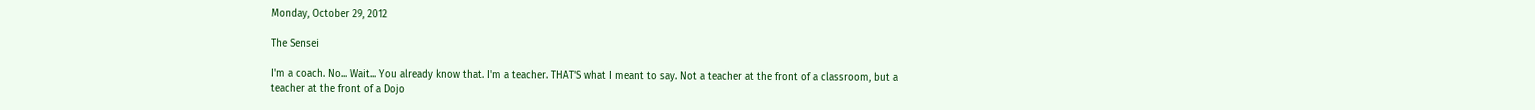Monday, October 29, 2012

The Sensei

I'm a coach. No... Wait... You already know that. I'm a teacher. THAT'S what I meant to say. Not a teacher at the front of a classroom, but a teacher at the front of a Dojo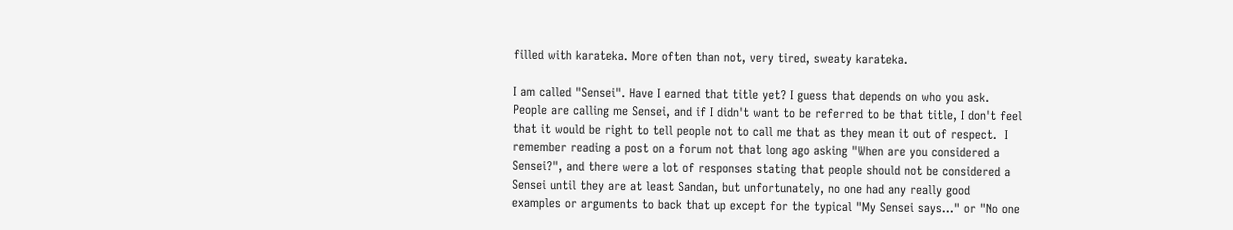filled with karateka. More often than not, very tired, sweaty karateka.

I am called "Sensei". Have I earned that title yet? I guess that depends on who you ask. People are calling me Sensei, and if I didn't want to be referred to be that title, I don't feel that it would be right to tell people not to call me that as they mean it out of respect.  I remember reading a post on a forum not that long ago asking "When are you considered a Sensei?", and there were a lot of responses stating that people should not be considered a Sensei until they are at least Sandan, but unfortunately, no one had any really good examples or arguments to back that up except for the typical "My Sensei says..." or "No one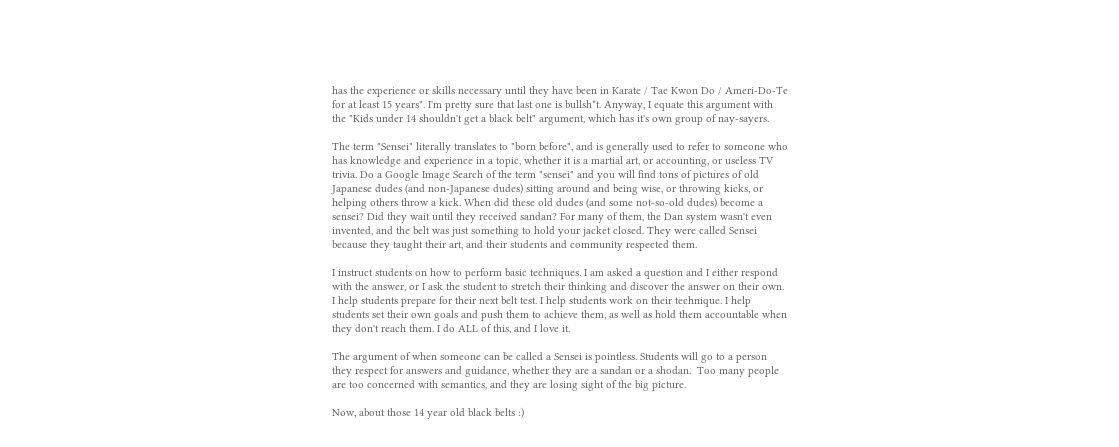has the experience or skills necessary until they have been in Karate / Tae Kwon Do / Ameri-Do-Te for at least 15 years". I'm pretty sure that last one is bullsh*t. Anyway, I equate this argument with the "Kids under 14 shouldn't get a black belt" argument, which has it's own group of nay-sayers.

The term "Sensei" literally translates to "born before", and is generally used to refer to someone who has knowledge and experience in a topic, whether it is a martial art, or accounting, or useless TV trivia. Do a Google Image Search of the term "sensei" and you will find tons of pictures of old Japanese dudes (and non-Japanese dudes) sitting around and being wise, or throwing kicks, or helping others throw a kick. When did these old dudes (and some not-so-old dudes) become a sensei? Did they wait until they received sandan? For many of them, the Dan system wasn't even invented, and the belt was just something to hold your jacket closed. They were called Sensei because they taught their art, and their students and community respected them.

I instruct students on how to perform basic techniques. I am asked a question and I either respond with the answer, or I ask the student to stretch their thinking and discover the answer on their own. I help students prepare for their next belt test. I help students work on their technique. I help students set their own goals and push them to achieve them, as well as hold them accountable when they don't reach them. I do ALL of this, and I love it.

The argument of when someone can be called a Sensei is pointless. Students will go to a person they respect for answers and guidance, whether they are a sandan or a shodan.  Too many people are too concerned with semantics, and they are losing sight of the big picture.

Now, about those 14 year old black belts :)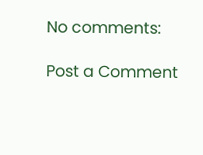No comments:

Post a Comment